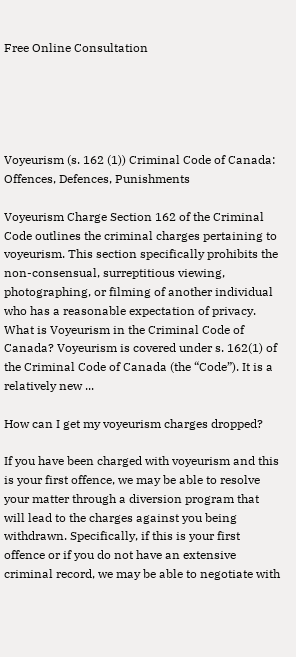Free Online Consultation





Voyeurism (s. 162 (1)) Criminal Code of Canada: Offences, Defences, Punishments

Voyeurism Charge Section 162 of the Criminal Code outlines the criminal charges pertaining to voyeurism. This section specifically prohibits the non-consensual, surreptitious viewing, photographing, or filming of another individual who has a reasonable expectation of privacy. What is Voyeurism in the Criminal Code of Canada? Voyeurism is covered under s. 162(1) of the Criminal Code of Canada (the “Code”). It is a relatively new ...

How can I get my voyeurism charges dropped?

If you have been charged with voyeurism and this is your first offence, we may be able to resolve your matter through a diversion program that will lead to the charges against you being withdrawn. Specifically, if this is your first offence or if you do not have an extensive criminal record, we may be able to negotiate with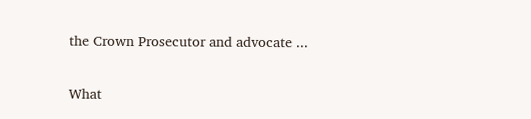the Crown Prosecutor and advocate ...

What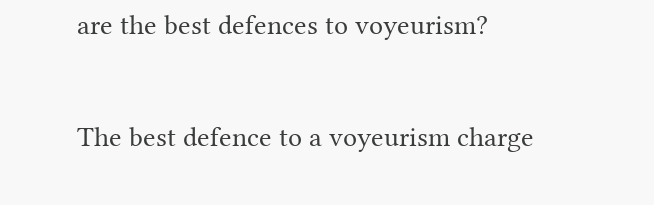are the best defences to voyeurism?

The best defence to a voyeurism charge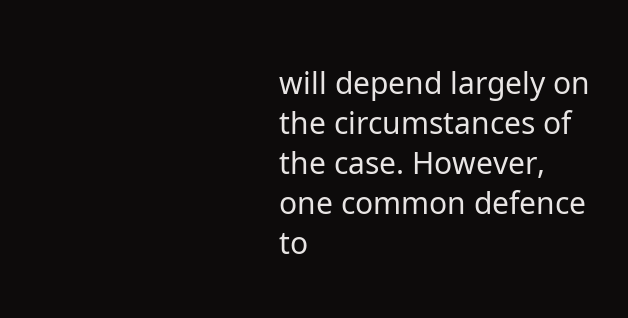will depend largely on the circumstances of the case. However, one common defence to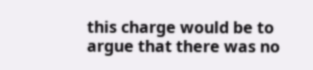this charge would be to argue that there was no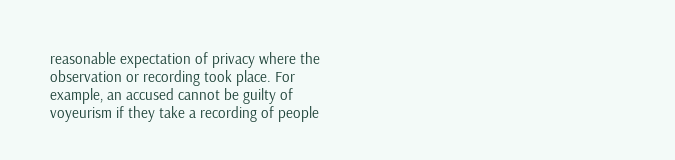reasonable expectation of privacy where the observation or recording took place. For example, an accused cannot be guilty of voyeurism if they take a recording of people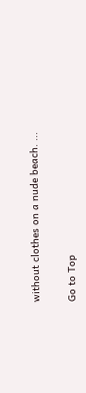without clothes on a nude beach. ...

Go to Top